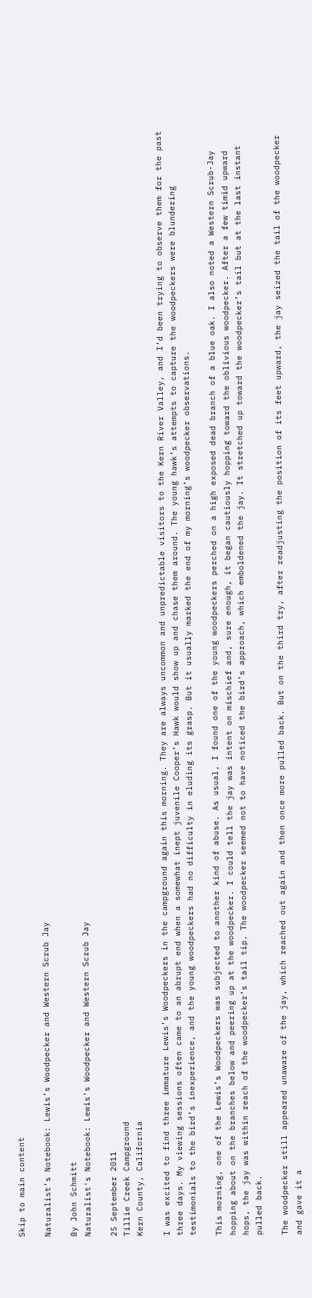Skip to main content

Naturalist’s Notebook: Lewis’s Woodpecker and Western Scrub Jay

By John Schmitt
Naturalist's Notebook: Lewis's Woodpecker and Western Scrub Jay

25 September 2011
Tillie Creek Campground
Kern County, California

I was excited to find three immature Lewis’s Woodpeckers in the campground again this morning. They are always uncommon and unpredictable visitors to the Kern River Valley, and I’d been trying to observe them for the past three days. My viewing sessions often came to an abrupt end when a somewhat inept juvenile Cooper’s Hawk would show up and chase them around. The young hawk’s attempts to capture the woodpeckers were blundering testimonials to the bird’s inexperience, and the young woodpeckers had no difficulty in eluding its grasp. But it usually marked the end of my morning’s woodpecker observations.

This morning, one of the Lewis’s Woodpeckers was subjected to another kind of abuse. As usual, I found one of the young woodpeckers perched on a high exposed dead branch of a blue oak. I also noted a Western Scrub-Jay hopping about on the branches below and peering up at the woodpecker. I could tell the jay was intent on mischief and, sure enough, it began cautiously hopping toward the oblivious woodpecker. After a few timid upward hops, the jay was within reach of the woodpecker’s tail tip. The woodpecker seemed not to have noticed the bird’s approach, which emboldened the jay. It stretched up toward the woodpecker’s tail but at the last instant pulled back.

The woodpecker still appeared unaware of the jay, which reached out again and then once more pulled back. But on the third try, after readjusting the position of its feet upward, the jay seized the tail of the woodpecker and gave it a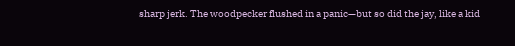sharp jerk. The woodpecker flushed in a panic—but so did the jay, like a kid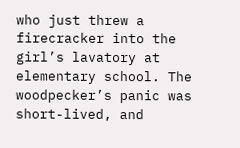who just threw a firecracker into the girl’s lavatory at elementary school. The woodpecker’s panic was short-lived, and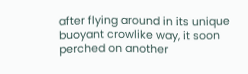after flying around in its unique buoyant crowlike way, it soon perched on another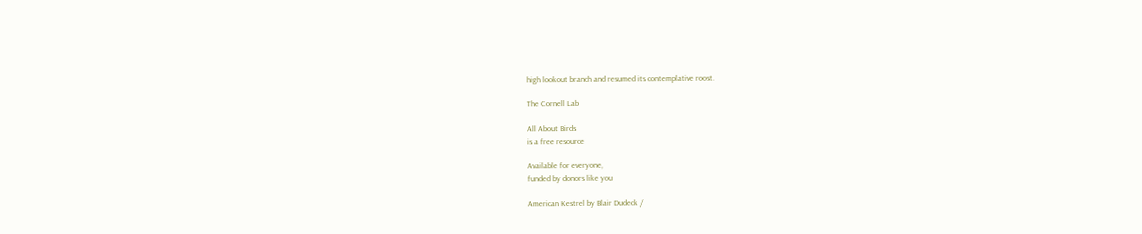high lookout branch and resumed its contemplative roost.

The Cornell Lab

All About Birds
is a free resource

Available for everyone,
funded by donors like you

American Kestrel by Blair Dudeck /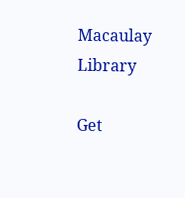Macaulay Library

Get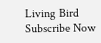Living Bird Subscribe Now